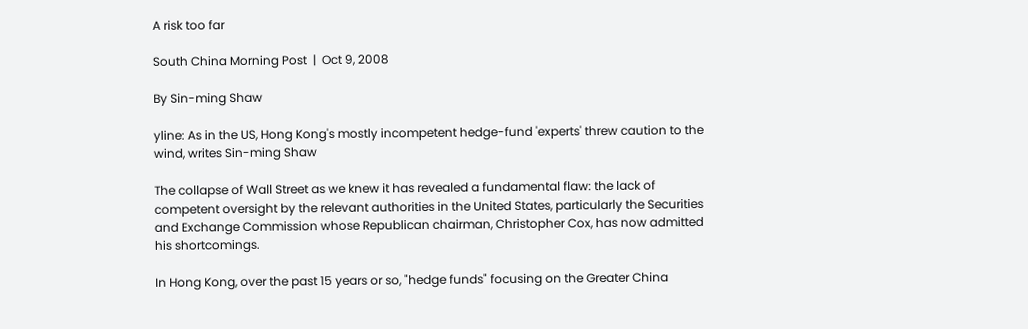A risk too far

South China Morning Post  |  Oct 9, 2008

By Sin-ming Shaw

yline: As in the US, Hong Kong's mostly incompetent hedge-fund 'experts' threw caution to the wind, writes Sin-ming Shaw

The collapse of Wall Street as we knew it has revealed a fundamental flaw: the lack of competent oversight by the relevant authorities in the United States, particularly the Securities and Exchange Commission whose Republican chairman, Christopher Cox, has now admitted his shortcomings.

In Hong Kong, over the past 15 years or so, "hedge funds" focusing on the Greater China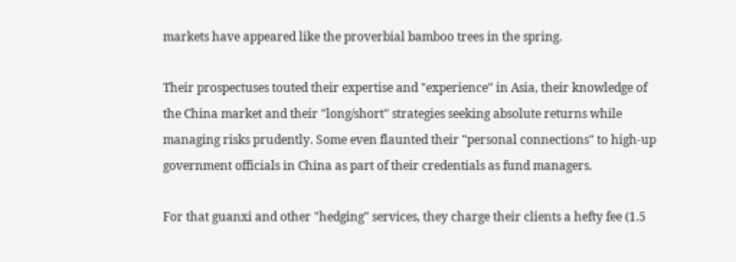markets have appeared like the proverbial bamboo trees in the spring.

Their prospectuses touted their expertise and "experience" in Asia, their knowledge of the China market and their "long/short" strategies seeking absolute returns while managing risks prudently. Some even flaunted their "personal connections" to high-up government officials in China as part of their credentials as fund managers.

For that guanxi and other "hedging" services, they charge their clients a hefty fee (1.5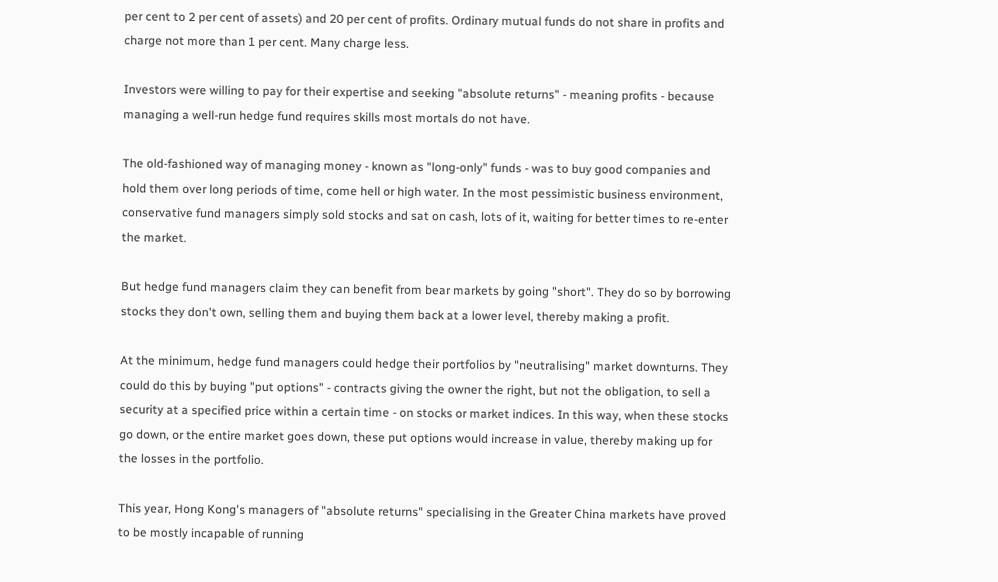per cent to 2 per cent of assets) and 20 per cent of profits. Ordinary mutual funds do not share in profits and charge not more than 1 per cent. Many charge less.

Investors were willing to pay for their expertise and seeking "absolute returns" - meaning profits - because managing a well-run hedge fund requires skills most mortals do not have.

The old-fashioned way of managing money - known as "long-only" funds - was to buy good companies and hold them over long periods of time, come hell or high water. In the most pessimistic business environment, conservative fund managers simply sold stocks and sat on cash, lots of it, waiting for better times to re-enter the market.

But hedge fund managers claim they can benefit from bear markets by going "short". They do so by borrowing stocks they don't own, selling them and buying them back at a lower level, thereby making a profit.

At the minimum, hedge fund managers could hedge their portfolios by "neutralising" market downturns. They could do this by buying "put options" - contracts giving the owner the right, but not the obligation, to sell a security at a specified price within a certain time - on stocks or market indices. In this way, when these stocks go down, or the entire market goes down, these put options would increase in value, thereby making up for the losses in the portfolio.

This year, Hong Kong's managers of "absolute returns" specialising in the Greater China markets have proved to be mostly incapable of running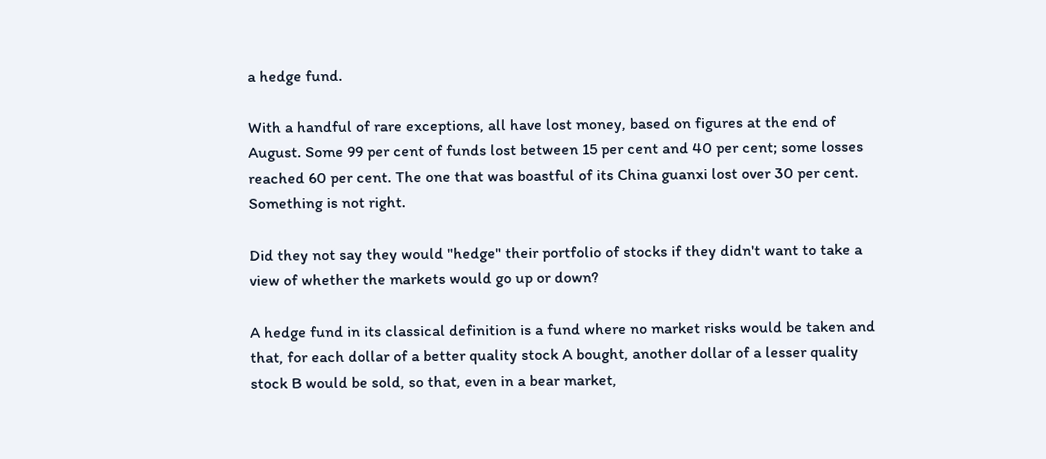a hedge fund.

With a handful of rare exceptions, all have lost money, based on figures at the end of August. Some 99 per cent of funds lost between 15 per cent and 40 per cent; some losses reached 60 per cent. The one that was boastful of its China guanxi lost over 30 per cent. Something is not right.

Did they not say they would "hedge" their portfolio of stocks if they didn't want to take a view of whether the markets would go up or down?

A hedge fund in its classical definition is a fund where no market risks would be taken and that, for each dollar of a better quality stock A bought, another dollar of a lesser quality stock B would be sold, so that, even in a bear market,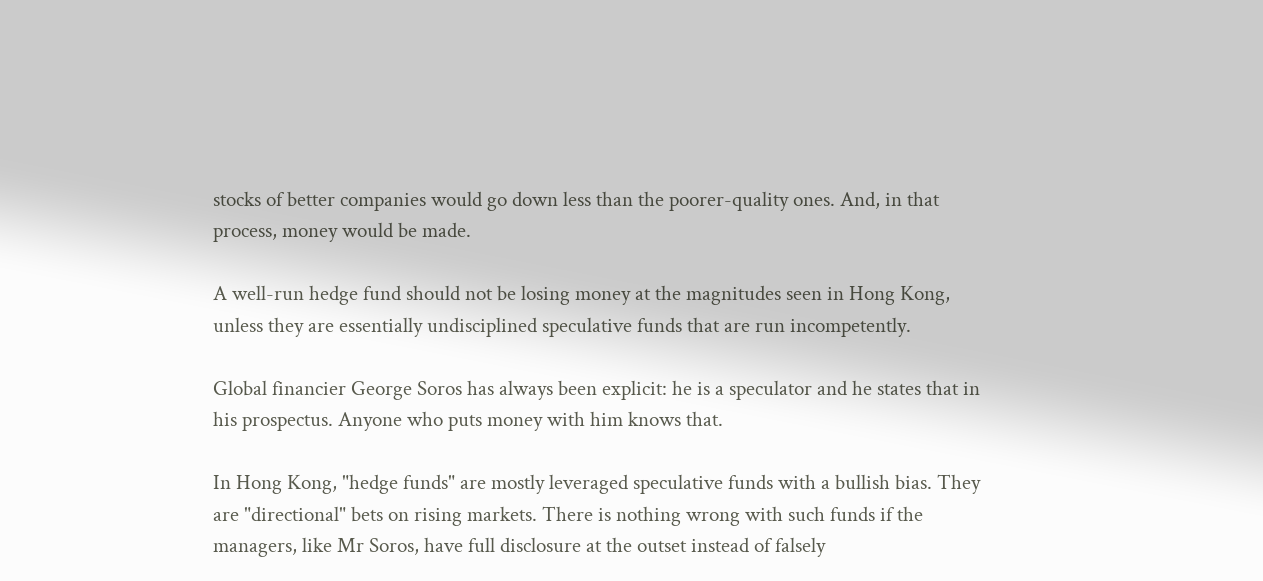stocks of better companies would go down less than the poorer-quality ones. And, in that process, money would be made.

A well-run hedge fund should not be losing money at the magnitudes seen in Hong Kong, unless they are essentially undisciplined speculative funds that are run incompetently.

Global financier George Soros has always been explicit: he is a speculator and he states that in his prospectus. Anyone who puts money with him knows that.

In Hong Kong, "hedge funds" are mostly leveraged speculative funds with a bullish bias. They are "directional" bets on rising markets. There is nothing wrong with such funds if the managers, like Mr Soros, have full disclosure at the outset instead of falsely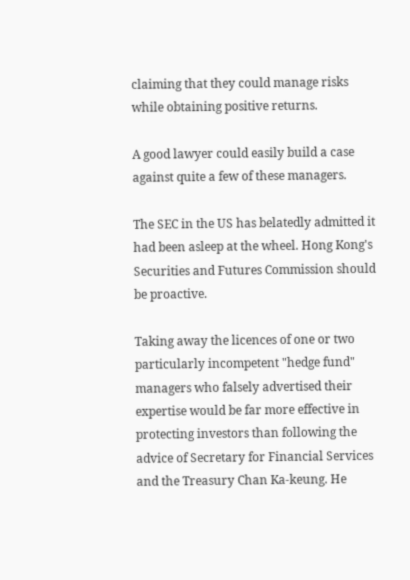claiming that they could manage risks while obtaining positive returns.

A good lawyer could easily build a case against quite a few of these managers.

The SEC in the US has belatedly admitted it had been asleep at the wheel. Hong Kong's Securities and Futures Commission should be proactive.

Taking away the licences of one or two particularly incompetent "hedge fund" managers who falsely advertised their expertise would be far more effective in protecting investors than following the advice of Secretary for Financial Services and the Treasury Chan Ka-keung. He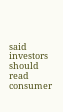said investors should read consumer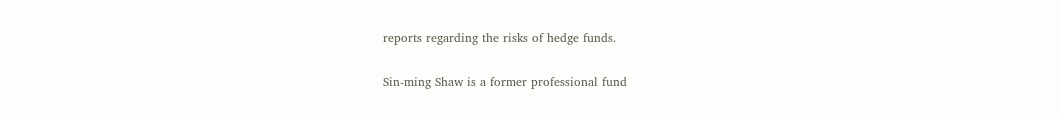reports regarding the risks of hedge funds.

Sin-ming Shaw is a former professional fund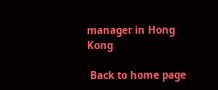manager in Hong Kong

 Back to home page